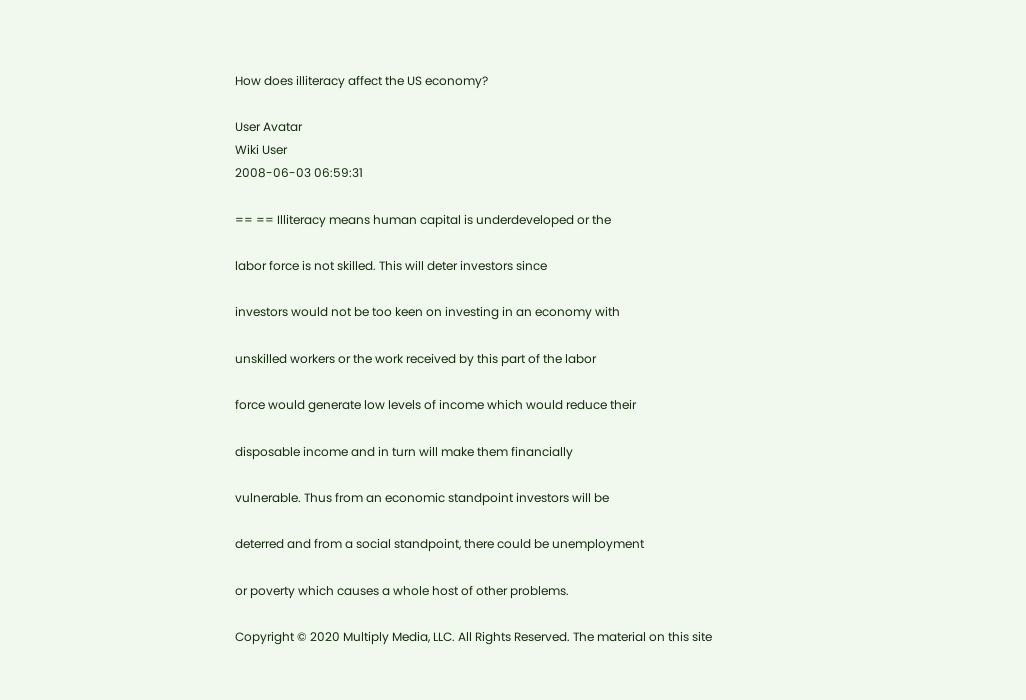How does illiteracy affect the US economy?

User Avatar
Wiki User
2008-06-03 06:59:31

== == Illiteracy means human capital is underdeveloped or the

labor force is not skilled. This will deter investors since

investors would not be too keen on investing in an economy with

unskilled workers or the work received by this part of the labor

force would generate low levels of income which would reduce their

disposable income and in turn will make them financially

vulnerable. Thus from an economic standpoint investors will be

deterred and from a social standpoint, there could be unemployment

or poverty which causes a whole host of other problems.

Copyright © 2020 Multiply Media, LLC. All Rights Reserved. The material on this site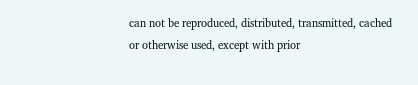can not be reproduced, distributed, transmitted, cached or otherwise used, except with prior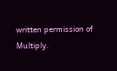written permission of Multiply.